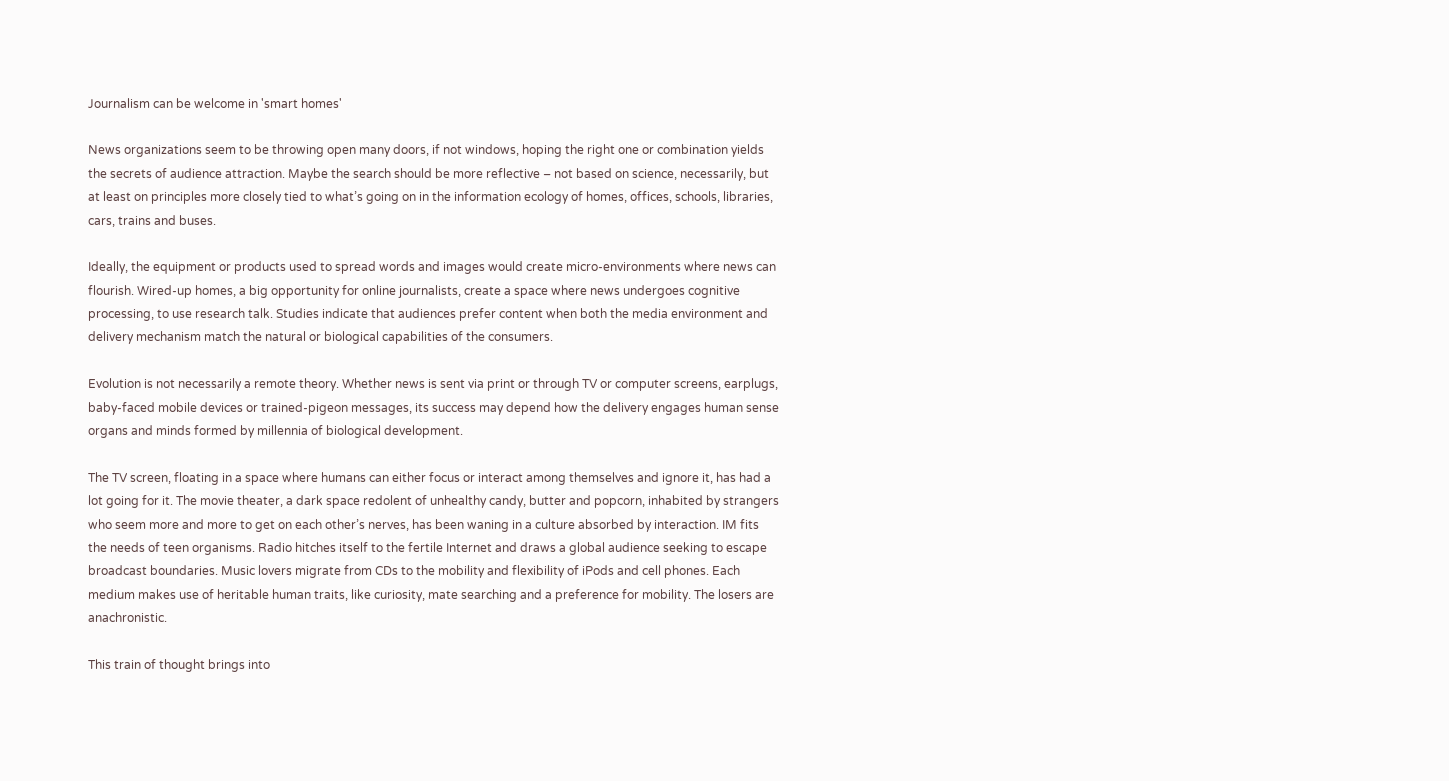Journalism can be welcome in 'smart homes'

News organizations seem to be throwing open many doors, if not windows, hoping the right one or combination yields the secrets of audience attraction. Maybe the search should be more reflective – not based on science, necessarily, but at least on principles more closely tied to what’s going on in the information ecology of homes, offices, schools, libraries, cars, trains and buses.

Ideally, the equipment or products used to spread words and images would create micro-environments where news can flourish. Wired-up homes, a big opportunity for online journalists, create a space where news undergoes cognitive processing, to use research talk. Studies indicate that audiences prefer content when both the media environment and delivery mechanism match the natural or biological capabilities of the consumers.

Evolution is not necessarily a remote theory. Whether news is sent via print or through TV or computer screens, earplugs, baby-faced mobile devices or trained-pigeon messages, its success may depend how the delivery engages human sense organs and minds formed by millennia of biological development.

The TV screen, floating in a space where humans can either focus or interact among themselves and ignore it, has had a lot going for it. The movie theater, a dark space redolent of unhealthy candy, butter and popcorn, inhabited by strangers who seem more and more to get on each other’s nerves, has been waning in a culture absorbed by interaction. IM fits the needs of teen organisms. Radio hitches itself to the fertile Internet and draws a global audience seeking to escape broadcast boundaries. Music lovers migrate from CDs to the mobility and flexibility of iPods and cell phones. Each medium makes use of heritable human traits, like curiosity, mate searching and a preference for mobility. The losers are anachronistic.

This train of thought brings into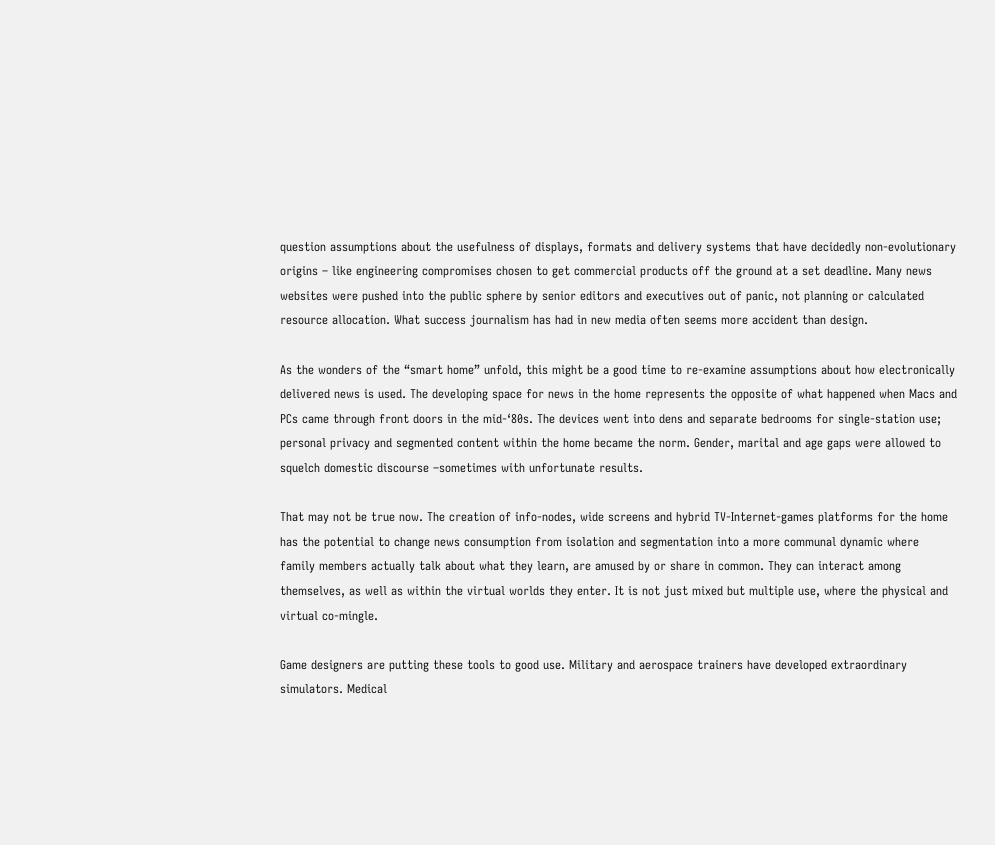question assumptions about the usefulness of displays, formats and delivery systems that have decidedly non-evolutionary origins – like engineering compromises chosen to get commercial products off the ground at a set deadline. Many news websites were pushed into the public sphere by senior editors and executives out of panic, not planning or calculated resource allocation. What success journalism has had in new media often seems more accident than design.

As the wonders of the “smart home” unfold, this might be a good time to re-examine assumptions about how electronically delivered news is used. The developing space for news in the home represents the opposite of what happened when Macs and PCs came through front doors in the mid-‘80s. The devices went into dens and separate bedrooms for single-station use; personal privacy and segmented content within the home became the norm. Gender, marital and age gaps were allowed to squelch domestic discourse –sometimes with unfortunate results.

That may not be true now. The creation of info-nodes, wide screens and hybrid TV-Internet-games platforms for the home has the potential to change news consumption from isolation and segmentation into a more communal dynamic where family members actually talk about what they learn, are amused by or share in common. They can interact among themselves, as well as within the virtual worlds they enter. It is not just mixed but multiple use, where the physical and virtual co-mingle.

Game designers are putting these tools to good use. Military and aerospace trainers have developed extraordinary simulators. Medical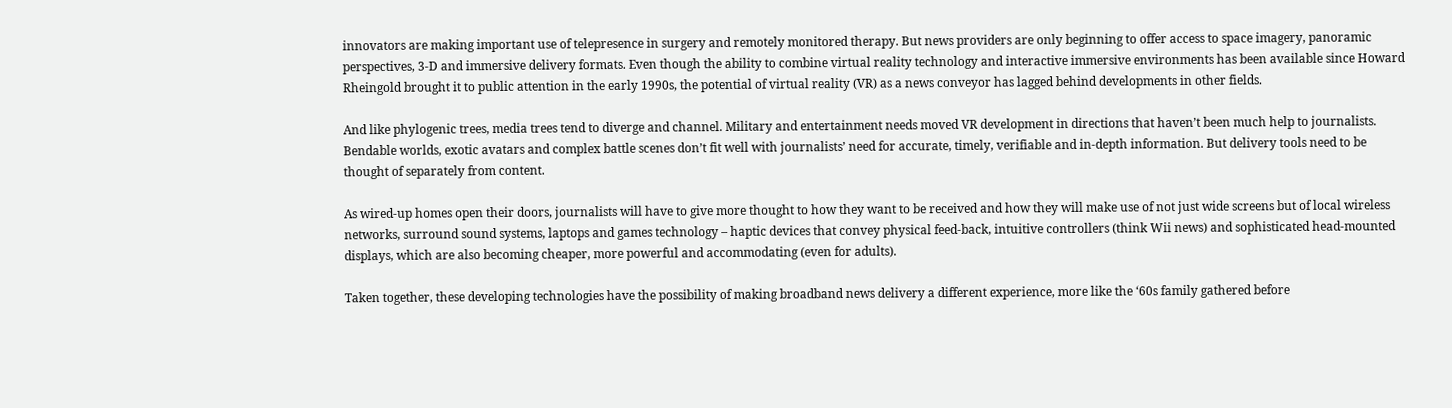innovators are making important use of telepresence in surgery and remotely monitored therapy. But news providers are only beginning to offer access to space imagery, panoramic perspectives, 3-D and immersive delivery formats. Even though the ability to combine virtual reality technology and interactive immersive environments has been available since Howard Rheingold brought it to public attention in the early 1990s, the potential of virtual reality (VR) as a news conveyor has lagged behind developments in other fields.

And like phylogenic trees, media trees tend to diverge and channel. Military and entertainment needs moved VR development in directions that haven’t been much help to journalists. Bendable worlds, exotic avatars and complex battle scenes don’t fit well with journalists’ need for accurate, timely, verifiable and in-depth information. But delivery tools need to be thought of separately from content.

As wired-up homes open their doors, journalists will have to give more thought to how they want to be received and how they will make use of not just wide screens but of local wireless networks, surround sound systems, laptops and games technology – haptic devices that convey physical feed-back, intuitive controllers (think Wii news) and sophisticated head-mounted displays, which are also becoming cheaper, more powerful and accommodating (even for adults).

Taken together, these developing technologies have the possibility of making broadband news delivery a different experience, more like the ‘60s family gathered before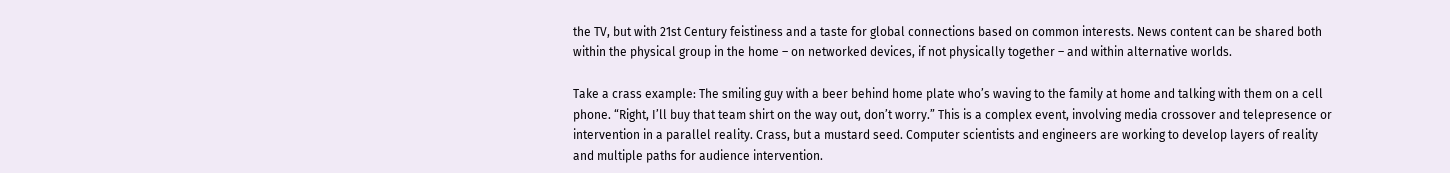the TV, but with 21st Century feistiness and a taste for global connections based on common interests. News content can be shared both within the physical group in the home – on networked devices, if not physically together – and within alternative worlds.

Take a crass example: The smiling guy with a beer behind home plate who’s waving to the family at home and talking with them on a cell phone. “Right, I’ll buy that team shirt on the way out, don’t worry.” This is a complex event, involving media crossover and telepresence or intervention in a parallel reality. Crass, but a mustard seed. Computer scientists and engineers are working to develop layers of reality and multiple paths for audience intervention.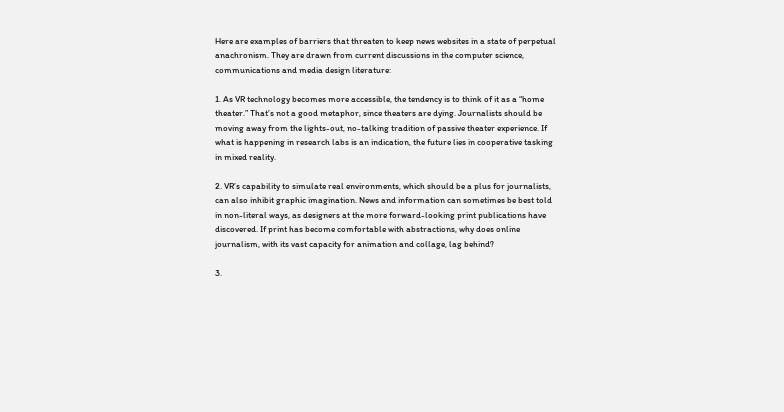Here are examples of barriers that threaten to keep news websites in a state of perpetual anachronism. They are drawn from current discussions in the computer science, communications and media design literature:

1. As VR technology becomes more accessible, the tendency is to think of it as a “home theater.” That’s not a good metaphor, since theaters are dying. Journalists should be moving away from the lights-out, no-talking tradition of passive theater experience. If what is happening in research labs is an indication, the future lies in cooperative tasking in mixed reality.

2. VR’s capability to simulate real environments, which should be a plus for journalists, can also inhibit graphic imagination. News and information can sometimes be best told in non-literal ways, as designers at the more forward-looking print publications have discovered. If print has become comfortable with abstractions, why does online journalism, with its vast capacity for animation and collage, lag behind?

3.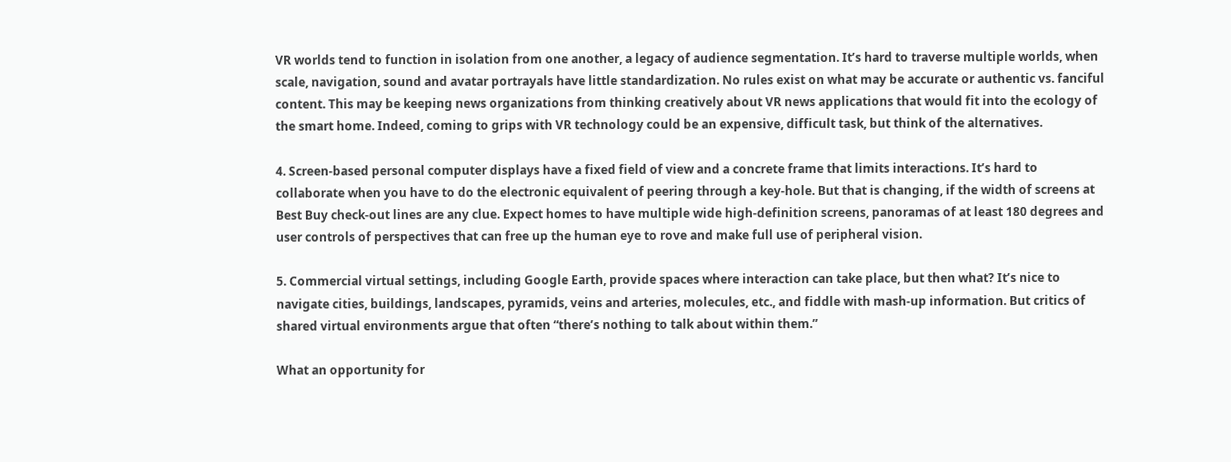VR worlds tend to function in isolation from one another, a legacy of audience segmentation. It’s hard to traverse multiple worlds, when scale, navigation, sound and avatar portrayals have little standardization. No rules exist on what may be accurate or authentic vs. fanciful content. This may be keeping news organizations from thinking creatively about VR news applications that would fit into the ecology of the smart home. Indeed, coming to grips with VR technology could be an expensive, difficult task, but think of the alternatives.

4. Screen-based personal computer displays have a fixed field of view and a concrete frame that limits interactions. It’s hard to collaborate when you have to do the electronic equivalent of peering through a key-hole. But that is changing, if the width of screens at Best Buy check-out lines are any clue. Expect homes to have multiple wide high-definition screens, panoramas of at least 180 degrees and user controls of perspectives that can free up the human eye to rove and make full use of peripheral vision.

5. Commercial virtual settings, including Google Earth, provide spaces where interaction can take place, but then what? It’s nice to navigate cities, buildings, landscapes, pyramids, veins and arteries, molecules, etc., and fiddle with mash-up information. But critics of shared virtual environments argue that often “there’s nothing to talk about within them.”

What an opportunity for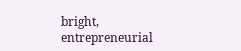bright, entrepreneurial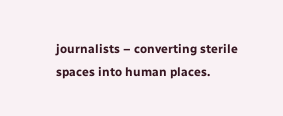journalists – converting sterile spaces into human places.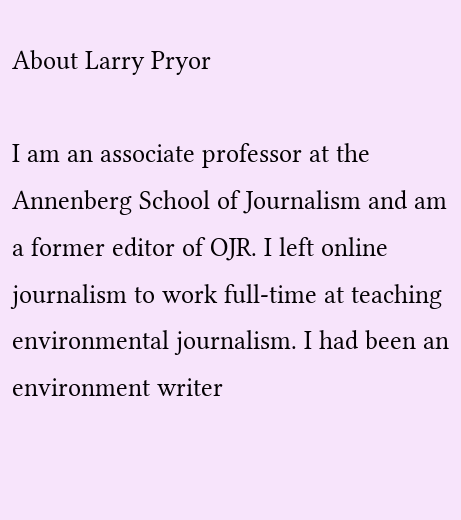About Larry Pryor

I am an associate professor at the Annenberg School of Journalism and am a former editor of OJR. I left online journalism to work full-time at teaching environmental journalism. I had been an environment writer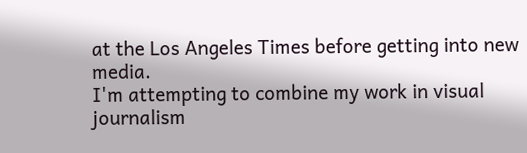at the Los Angeles Times before getting into new media.
I'm attempting to combine my work in visual journalism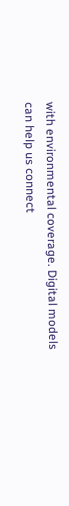with environmental coverage. Digital models can help us connect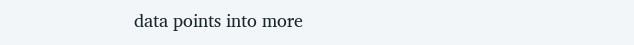data points into more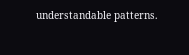understandable patterns.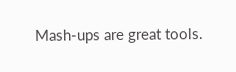Mash-ups are great tools.